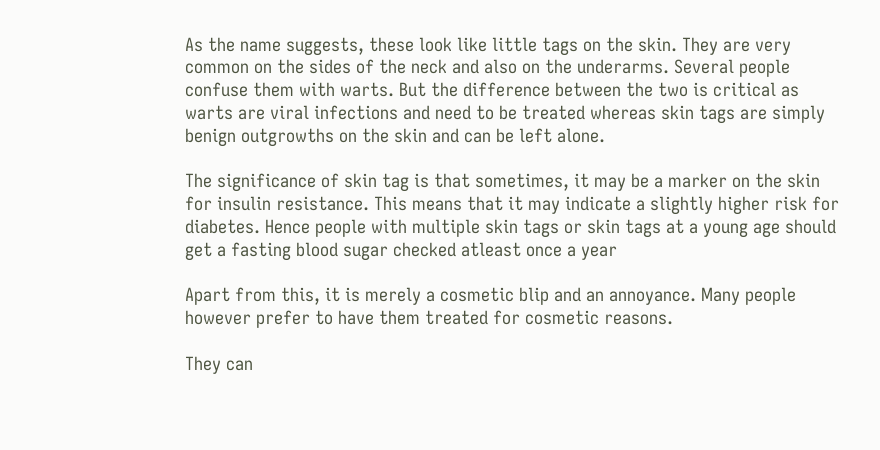As the name suggests, these look like little tags on the skin. They are very common on the sides of the neck and also on the underarms. Several people confuse them with warts. But the difference between the two is critical as warts are viral infections and need to be treated whereas skin tags are simply benign outgrowths on the skin and can be left alone.

The significance of skin tag is that sometimes, it may be a marker on the skin for insulin resistance. This means that it may indicate a slightly higher risk for diabetes. Hence people with multiple skin tags or skin tags at a young age should get a fasting blood sugar checked atleast once a year

Apart from this, it is merely a cosmetic blip and an annoyance. Many people however prefer to have them treated for cosmetic reasons.

They can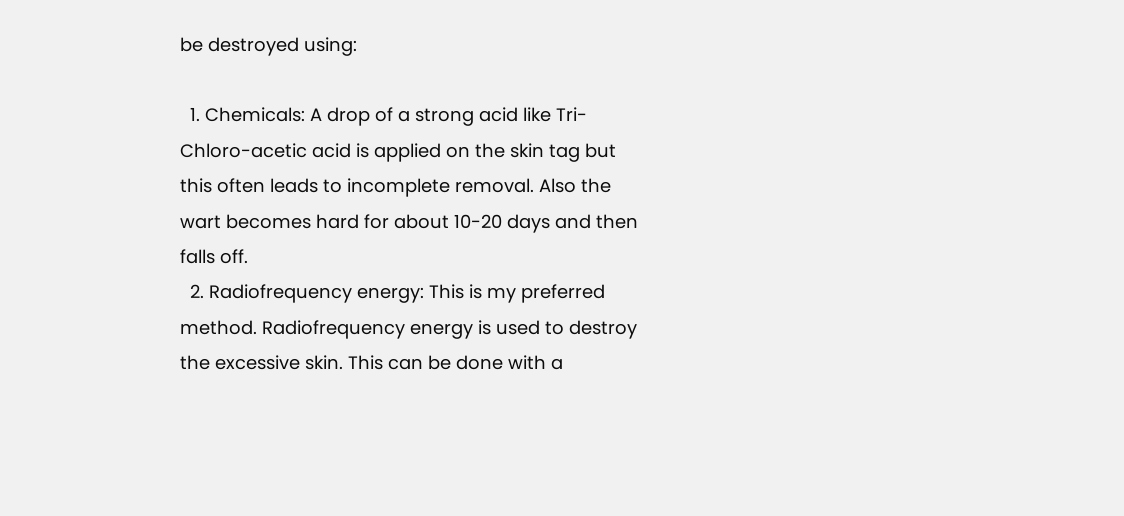be destroyed using:

  1. Chemicals: A drop of a strong acid like Tri-Chloro-acetic acid is applied on the skin tag but this often leads to incomplete removal. Also the wart becomes hard for about 10-20 days and then falls off.
  2. Radiofrequency energy: This is my preferred method. Radiofrequency energy is used to destroy the excessive skin. This can be done with a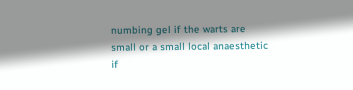numbing gel if the warts are small or a small local anaesthetic if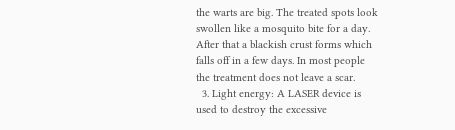the warts are big. The treated spots look swollen like a mosquito bite for a day. After that a blackish crust forms which falls off in a few days. In most people the treatment does not leave a scar.
  3. Light energy: A LASER device is used to destroy the excessive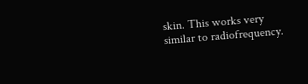skin. This works very similar to radiofrequency.